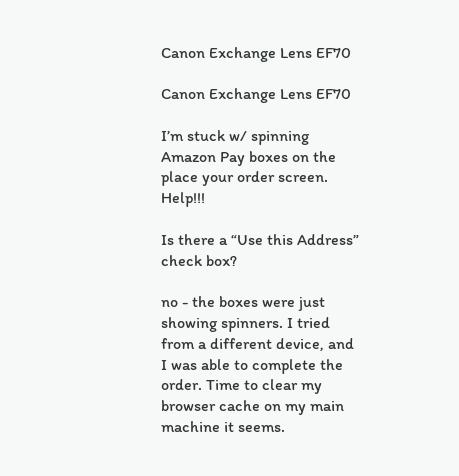Canon Exchange Lens EF70

Canon Exchange Lens EF70

I’m stuck w/ spinning Amazon Pay boxes on the place your order screen. Help!!!

Is there a “Use this Address” check box?

no - the boxes were just showing spinners. I tried from a different device, and I was able to complete the order. Time to clear my browser cache on my main machine it seems.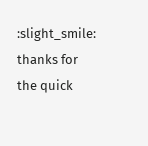:slight_smile: thanks for the quick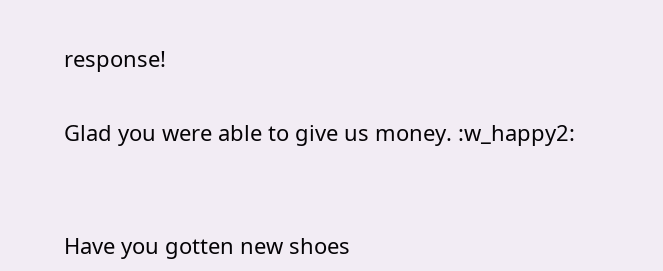response!

Glad you were able to give us money. :w_happy2:


Have you gotten new shoes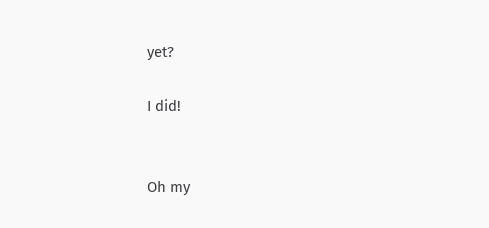yet?

I did!


Oh my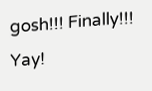gosh!!! Finally!!! Yay!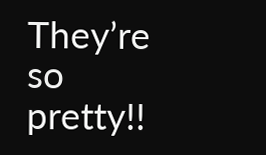They’re so pretty!!